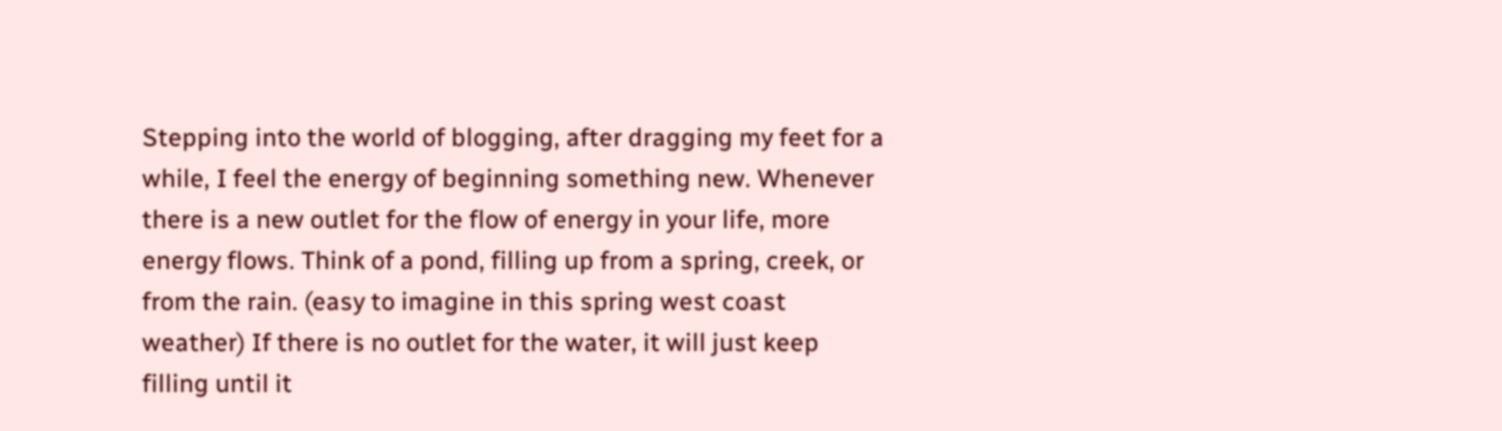Stepping into the world of blogging, after dragging my feet for a while, I feel the energy of beginning something new. Whenever there is a new outlet for the flow of energy in your life, more energy flows. Think of a pond, filling up from a spring, creek, or from the rain. (easy to imagine in this spring west coast weather) If there is no outlet for the water, it will just keep filling until it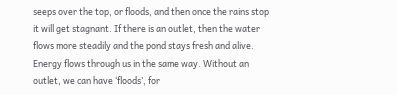seeps over the top, or floods, and then once the rains stop it will get stagnant. If there is an outlet, then the water flows more steadily and the pond stays fresh and alive. Energy flows through us in the same way. Without an outlet, we can have ‘floods’, for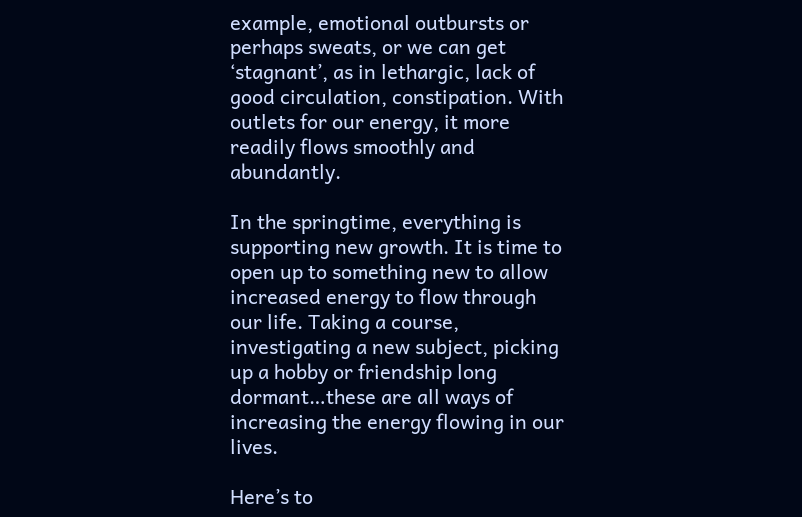example, emotional outbursts or perhaps sweats, or we can get ‘stagnant’, as in lethargic, lack of good circulation, constipation. With outlets for our energy, it more readily flows smoothly and abundantly.

In the springtime, everything is supporting new growth. It is time to open up to something new to allow increased energy to flow through our life. Taking a course, investigating a new subject, picking up a hobby or friendship long dormant…these are all ways of increasing the energy flowing in our lives.

Here’s to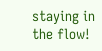staying in the flow!